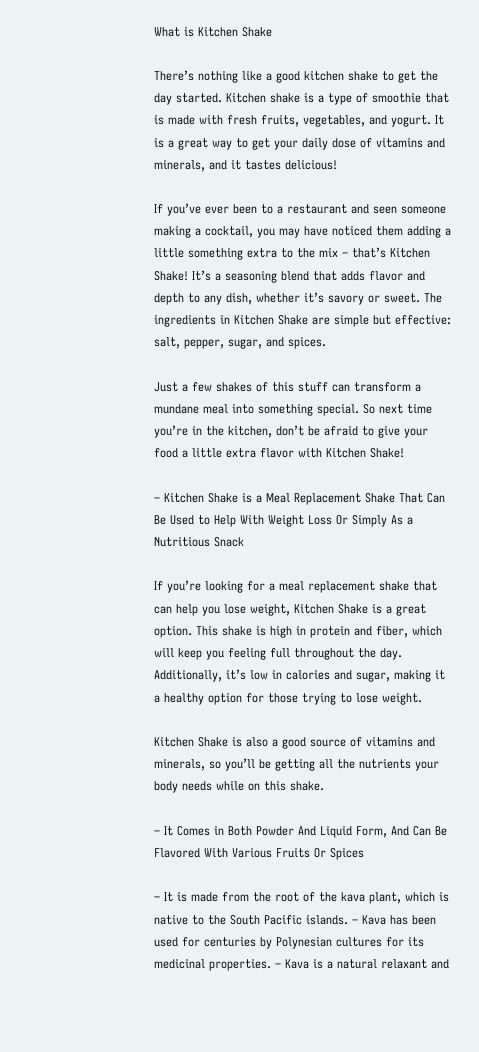What is Kitchen Shake

There’s nothing like a good kitchen shake to get the day started. Kitchen shake is a type of smoothie that is made with fresh fruits, vegetables, and yogurt. It is a great way to get your daily dose of vitamins and minerals, and it tastes delicious!

If you’ve ever been to a restaurant and seen someone making a cocktail, you may have noticed them adding a little something extra to the mix – that’s Kitchen Shake! It’s a seasoning blend that adds flavor and depth to any dish, whether it’s savory or sweet. The ingredients in Kitchen Shake are simple but effective: salt, pepper, sugar, and spices.

Just a few shakes of this stuff can transform a mundane meal into something special. So next time you’re in the kitchen, don’t be afraid to give your food a little extra flavor with Kitchen Shake!

– Kitchen Shake is a Meal Replacement Shake That Can Be Used to Help With Weight Loss Or Simply As a Nutritious Snack

If you’re looking for a meal replacement shake that can help you lose weight, Kitchen Shake is a great option. This shake is high in protein and fiber, which will keep you feeling full throughout the day. Additionally, it’s low in calories and sugar, making it a healthy option for those trying to lose weight.

Kitchen Shake is also a good source of vitamins and minerals, so you’ll be getting all the nutrients your body needs while on this shake.

– It Comes in Both Powder And Liquid Form, And Can Be Flavored With Various Fruits Or Spices

– It is made from the root of the kava plant, which is native to the South Pacific islands. – Kava has been used for centuries by Polynesian cultures for its medicinal properties. – Kava is a natural relaxant and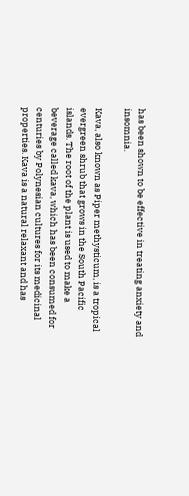has been shown to be effective in treating anxiety and insomnia.

Kava, also known as Piper methysticum, is a tropical evergreen shrub that grows in the South Pacific islands. The root of the plant is used to make a beverage called kava, which has been consumed for centuries by Polynesian cultures for its medicinal properties. Kava is a natural relaxant and has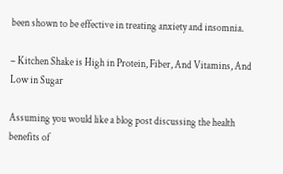been shown to be effective in treating anxiety and insomnia.

– Kitchen Shake is High in Protein, Fiber, And Vitamins, And Low in Sugar

Assuming you would like a blog post discussing the health benefits of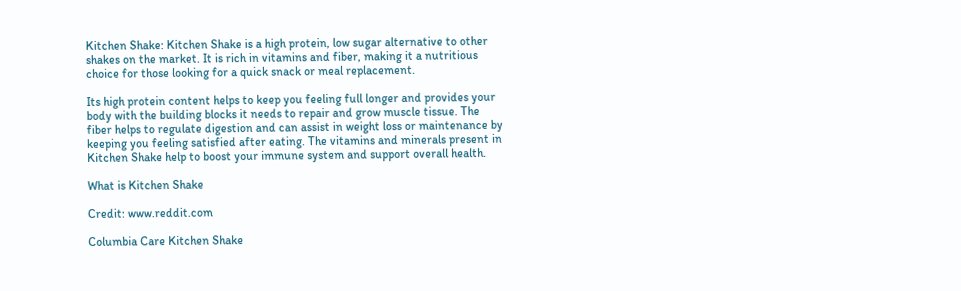Kitchen Shake: Kitchen Shake is a high protein, low sugar alternative to other shakes on the market. It is rich in vitamins and fiber, making it a nutritious choice for those looking for a quick snack or meal replacement.

Its high protein content helps to keep you feeling full longer and provides your body with the building blocks it needs to repair and grow muscle tissue. The fiber helps to regulate digestion and can assist in weight loss or maintenance by keeping you feeling satisfied after eating. The vitamins and minerals present in Kitchen Shake help to boost your immune system and support overall health.

What is Kitchen Shake

Credit: www.reddit.com

Columbia Care Kitchen Shake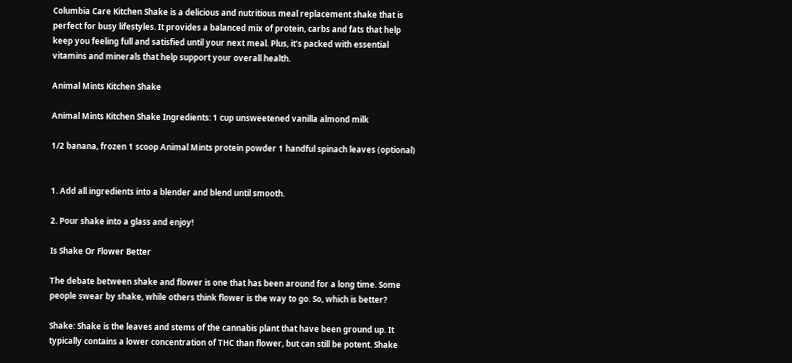Columbia Care Kitchen Shake is a delicious and nutritious meal replacement shake that is perfect for busy lifestyles. It provides a balanced mix of protein, carbs and fats that help keep you feeling full and satisfied until your next meal. Plus, it’s packed with essential vitamins and minerals that help support your overall health.

Animal Mints Kitchen Shake

Animal Mints Kitchen Shake Ingredients: 1 cup unsweetened vanilla almond milk

1/2 banana, frozen 1 scoop Animal Mints protein powder 1 handful spinach leaves (optional)


1. Add all ingredients into a blender and blend until smooth.

2. Pour shake into a glass and enjoy!

Is Shake Or Flower Better

The debate between shake and flower is one that has been around for a long time. Some people swear by shake, while others think flower is the way to go. So, which is better?

Shake: Shake is the leaves and stems of the cannabis plant that have been ground up. It typically contains a lower concentration of THC than flower, but can still be potent. Shake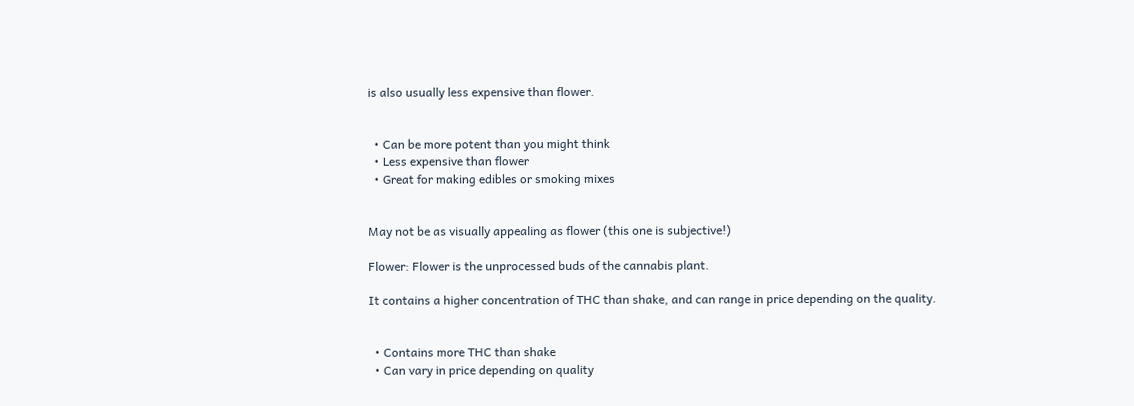is also usually less expensive than flower.


  • Can be more potent than you might think
  • Less expensive than flower
  • Great for making edibles or smoking mixes


May not be as visually appealing as flower (this one is subjective!)

Flower: Flower is the unprocessed buds of the cannabis plant.

It contains a higher concentration of THC than shake, and can range in price depending on the quality.


  • Contains more THC than shake
  • Can vary in price depending on quality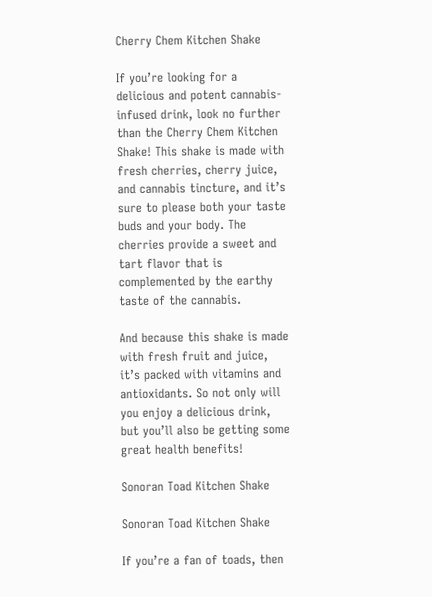Cherry Chem Kitchen Shake

If you’re looking for a delicious and potent cannabis-infused drink, look no further than the Cherry Chem Kitchen Shake! This shake is made with fresh cherries, cherry juice, and cannabis tincture, and it’s sure to please both your taste buds and your body. The cherries provide a sweet and tart flavor that is complemented by the earthy taste of the cannabis.

And because this shake is made with fresh fruit and juice, it’s packed with vitamins and antioxidants. So not only will you enjoy a delicious drink, but you’ll also be getting some great health benefits!

Sonoran Toad Kitchen Shake

Sonoran Toad Kitchen Shake

If you’re a fan of toads, then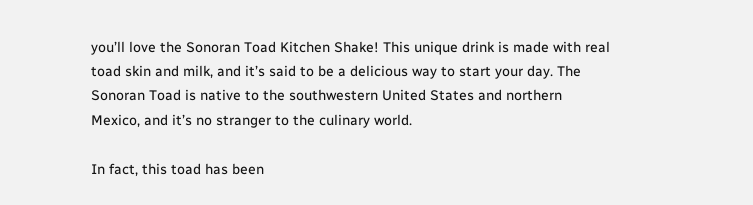you’ll love the Sonoran Toad Kitchen Shake! This unique drink is made with real toad skin and milk, and it’s said to be a delicious way to start your day. The Sonoran Toad is native to the southwestern United States and northern Mexico, and it’s no stranger to the culinary world.

In fact, this toad has been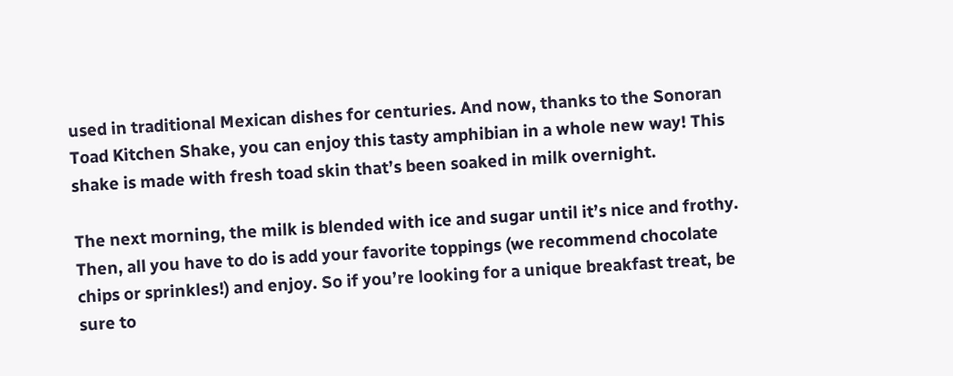used in traditional Mexican dishes for centuries. And now, thanks to the Sonoran Toad Kitchen Shake, you can enjoy this tasty amphibian in a whole new way! This shake is made with fresh toad skin that’s been soaked in milk overnight.

The next morning, the milk is blended with ice and sugar until it’s nice and frothy. Then, all you have to do is add your favorite toppings (we recommend chocolate chips or sprinkles!) and enjoy. So if you’re looking for a unique breakfast treat, be sure to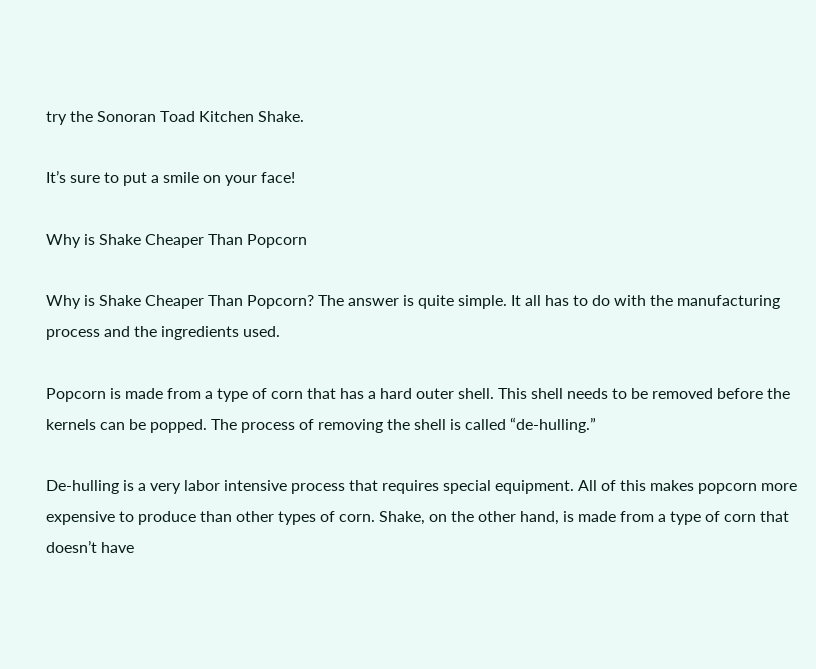try the Sonoran Toad Kitchen Shake.

It’s sure to put a smile on your face!

Why is Shake Cheaper Than Popcorn

Why is Shake Cheaper Than Popcorn? The answer is quite simple. It all has to do with the manufacturing process and the ingredients used.

Popcorn is made from a type of corn that has a hard outer shell. This shell needs to be removed before the kernels can be popped. The process of removing the shell is called “de-hulling.”

De-hulling is a very labor intensive process that requires special equipment. All of this makes popcorn more expensive to produce than other types of corn. Shake, on the other hand, is made from a type of corn that doesn’t have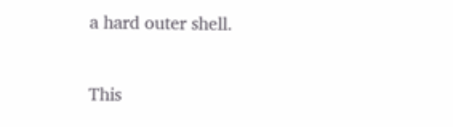a hard outer shell.

This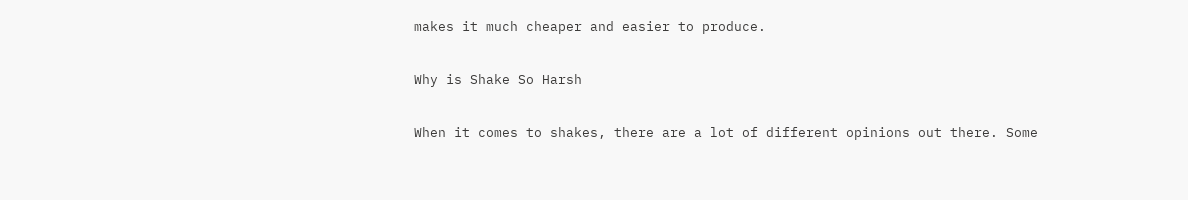makes it much cheaper and easier to produce.

Why is Shake So Harsh

When it comes to shakes, there are a lot of different opinions out there. Some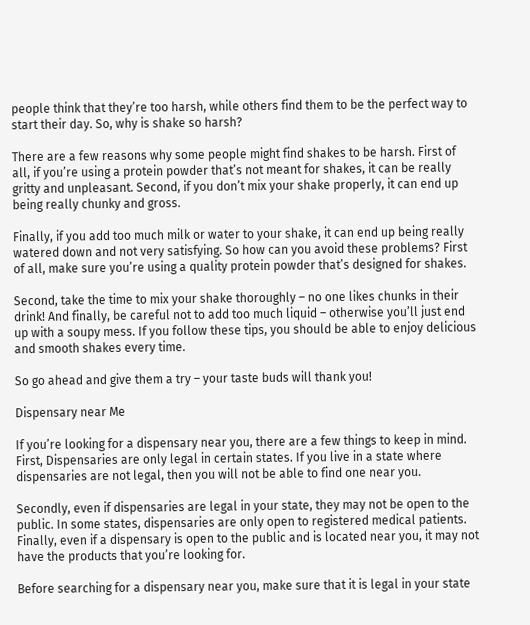people think that they’re too harsh, while others find them to be the perfect way to start their day. So, why is shake so harsh?

There are a few reasons why some people might find shakes to be harsh. First of all, if you’re using a protein powder that’s not meant for shakes, it can be really gritty and unpleasant. Second, if you don’t mix your shake properly, it can end up being really chunky and gross.

Finally, if you add too much milk or water to your shake, it can end up being really watered down and not very satisfying. So how can you avoid these problems? First of all, make sure you’re using a quality protein powder that’s designed for shakes.

Second, take the time to mix your shake thoroughly – no one likes chunks in their drink! And finally, be careful not to add too much liquid – otherwise you’ll just end up with a soupy mess. If you follow these tips, you should be able to enjoy delicious and smooth shakes every time.

So go ahead and give them a try – your taste buds will thank you!

Dispensary near Me

If you’re looking for a dispensary near you, there are a few things to keep in mind. First, Dispensaries are only legal in certain states. If you live in a state where dispensaries are not legal, then you will not be able to find one near you.

Secondly, even if dispensaries are legal in your state, they may not be open to the public. In some states, dispensaries are only open to registered medical patients. Finally, even if a dispensary is open to the public and is located near you, it may not have the products that you’re looking for.

Before searching for a dispensary near you, make sure that it is legal in your state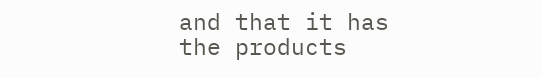and that it has the products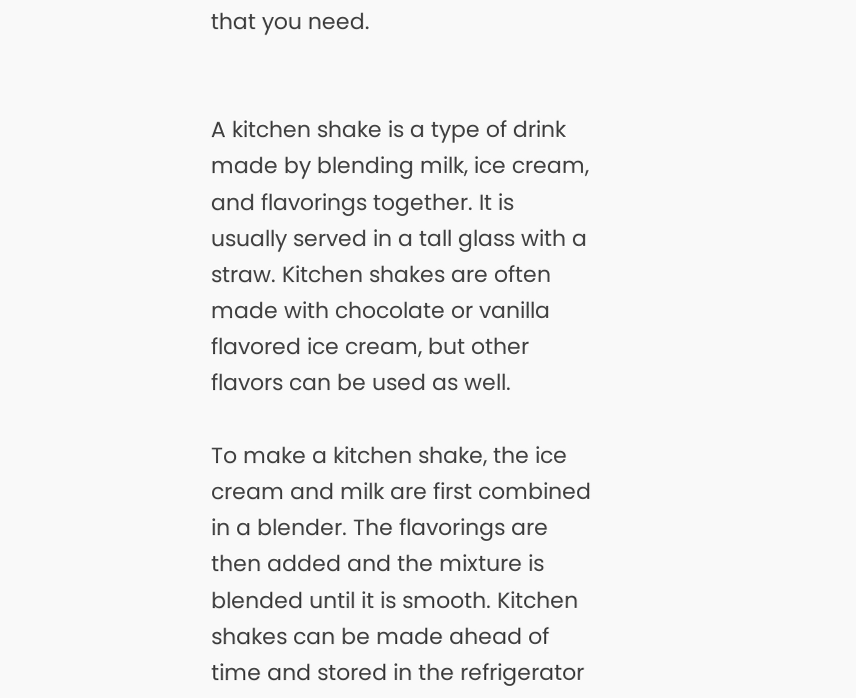that you need.


A kitchen shake is a type of drink made by blending milk, ice cream, and flavorings together. It is usually served in a tall glass with a straw. Kitchen shakes are often made with chocolate or vanilla flavored ice cream, but other flavors can be used as well.

To make a kitchen shake, the ice cream and milk are first combined in a blender. The flavorings are then added and the mixture is blended until it is smooth. Kitchen shakes can be made ahead of time and stored in the refrigerator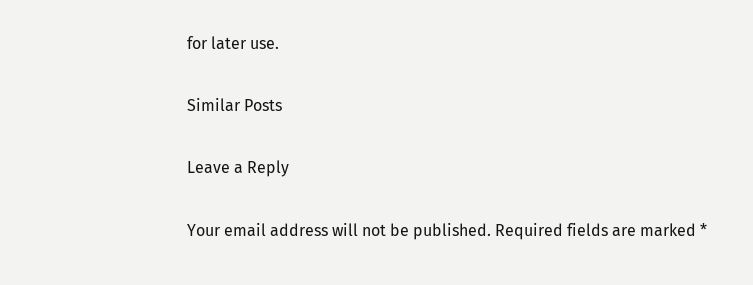for later use.

Similar Posts

Leave a Reply

Your email address will not be published. Required fields are marked *